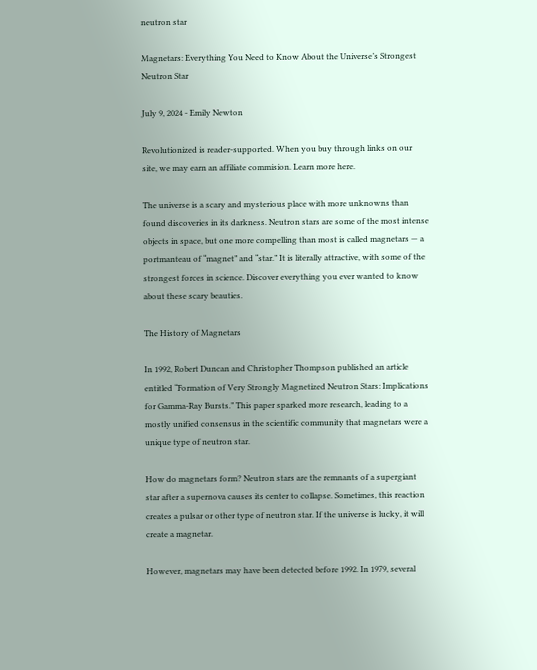neutron star

Magnetars: Everything You Need to Know About the Universe’s Strongest Neutron Star

July 9, 2024 - Emily Newton

Revolutionized is reader-supported. When you buy through links on our site, we may earn an affiliate commision. Learn more here.

The universe is a scary and mysterious place with more unknowns than found discoveries in its darkness. Neutron stars are some of the most intense objects in space, but one more compelling than most is called magnetars — a portmanteau of “magnet” and “star.” It is literally attractive, with some of the strongest forces in science. Discover everything you ever wanted to know about these scary beauties.

The History of Magnetars

In 1992, Robert Duncan and Christopher Thompson published an article entitled “Formation of Very Strongly Magnetized Neutron Stars: Implications for Gamma-Ray Bursts.” This paper sparked more research, leading to a mostly unified consensus in the scientific community that magnetars were a unique type of neutron star.

How do magnetars form? Neutron stars are the remnants of a supergiant star after a supernova causes its center to collapse. Sometimes, this reaction creates a pulsar or other type of neutron star. If the universe is lucky, it will create a magnetar.

However, magnetars may have been detected before 1992. In 1979, several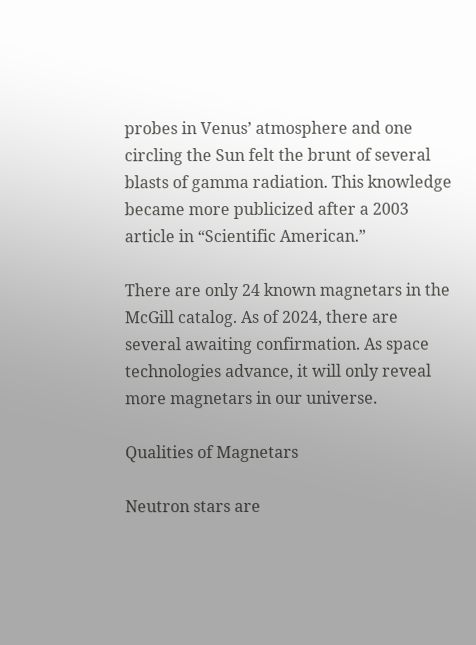probes in Venus’ atmosphere and one circling the Sun felt the brunt of several blasts of gamma radiation. This knowledge became more publicized after a 2003 article in “Scientific American.”

There are only 24 known magnetars in the McGill catalog. As of 2024, there are several awaiting confirmation. As space technologies advance, it will only reveal more magnetars in our universe.

Qualities of Magnetars

Neutron stars are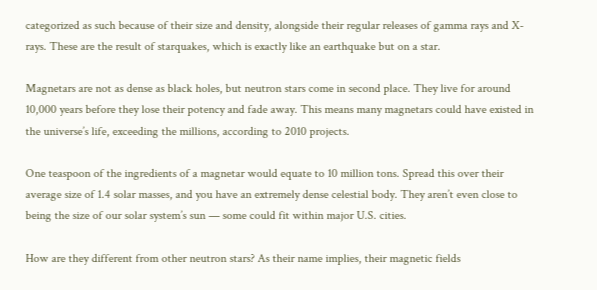categorized as such because of their size and density, alongside their regular releases of gamma rays and X-rays. These are the result of starquakes, which is exactly like an earthquake but on a star.

Magnetars are not as dense as black holes, but neutron stars come in second place. They live for around 10,000 years before they lose their potency and fade away. This means many magnetars could have existed in the universe’s life, exceeding the millions, according to 2010 projects.

One teaspoon of the ingredients of a magnetar would equate to 10 million tons. Spread this over their average size of 1.4 solar masses, and you have an extremely dense celestial body. They aren’t even close to being the size of our solar system’s sun — some could fit within major U.S. cities.

How are they different from other neutron stars? As their name implies, their magnetic fields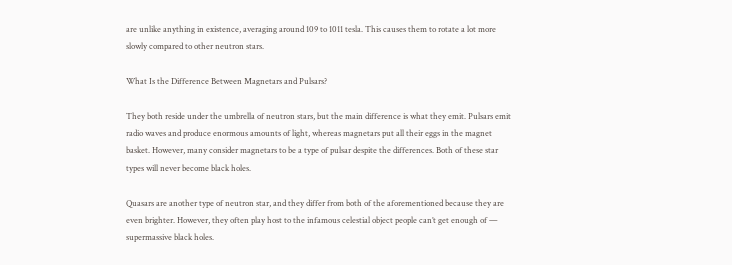are unlike anything in existence, averaging around 109 to 1011 tesla. This causes them to rotate a lot more slowly compared to other neutron stars.

What Is the Difference Between Magnetars and Pulsars?

They both reside under the umbrella of neutron stars, but the main difference is what they emit. Pulsars emit radio waves and produce enormous amounts of light, whereas magnetars put all their eggs in the magnet basket. However, many consider magnetars to be a type of pulsar despite the differences. Both of these star types will never become black holes.

Quasars are another type of neutron star, and they differ from both of the aforementioned because they are even brighter. However, they often play host to the infamous celestial object people can’t get enough of — supermassive black holes.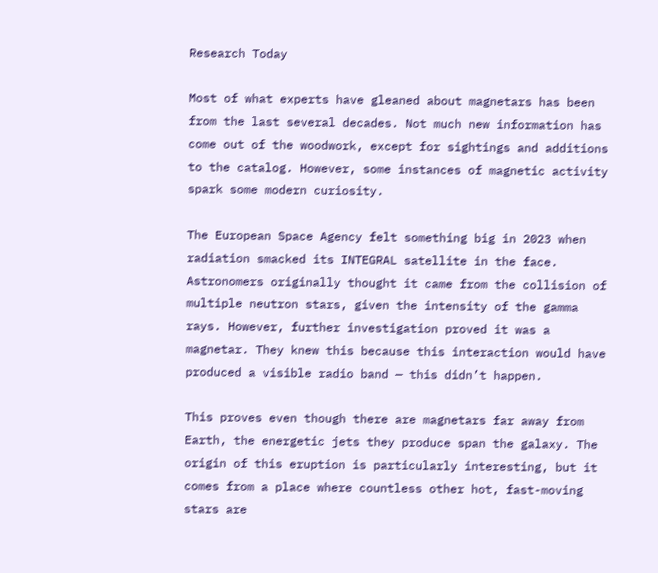Research Today

Most of what experts have gleaned about magnetars has been from the last several decades. Not much new information has come out of the woodwork, except for sightings and additions to the catalog. However, some instances of magnetic activity spark some modern curiosity.

The European Space Agency felt something big in 2023 when radiation smacked its INTEGRAL satellite in the face. Astronomers originally thought it came from the collision of multiple neutron stars, given the intensity of the gamma rays. However, further investigation proved it was a magnetar. They knew this because this interaction would have produced a visible radio band — this didn’t happen.

This proves even though there are magnetars far away from Earth, the energetic jets they produce span the galaxy. The origin of this eruption is particularly interesting, but it comes from a place where countless other hot, fast-moving stars are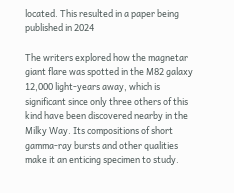located. This resulted in a paper being published in 2024

The writers explored how the magnetar giant flare was spotted in the M82 galaxy 12,000 light-years away, which is significant since only three others of this kind have been discovered nearby in the Milky Way. Its compositions of short gamma-ray bursts and other qualities make it an enticing specimen to study.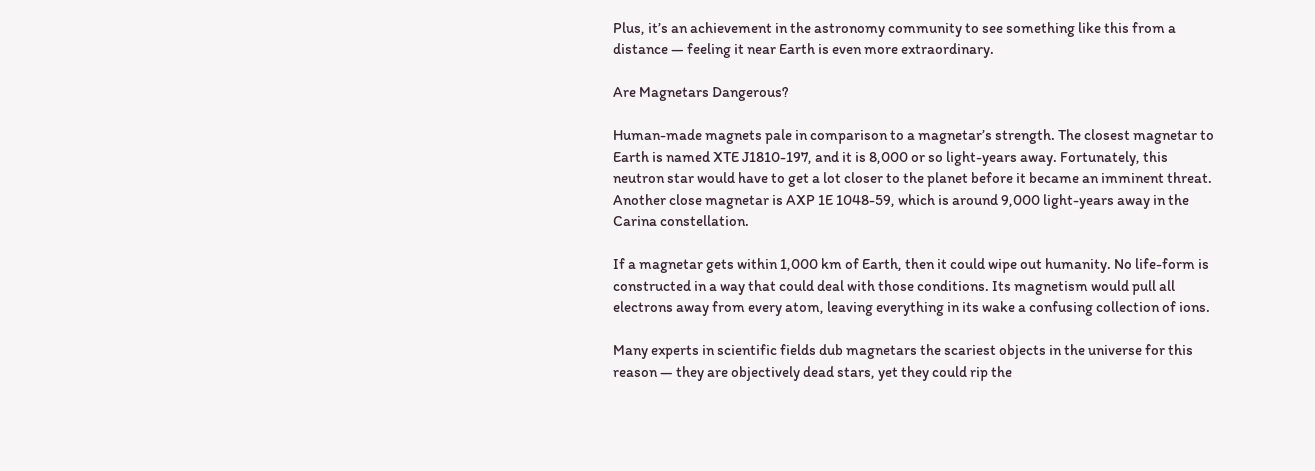Plus, it’s an achievement in the astronomy community to see something like this from a distance — feeling it near Earth is even more extraordinary.

Are Magnetars Dangerous?

Human-made magnets pale in comparison to a magnetar’s strength. The closest magnetar to Earth is named XTE J1810-197, and it is 8,000 or so light-years away. Fortunately, this neutron star would have to get a lot closer to the planet before it became an imminent threat. Another close magnetar is AXP 1E 1048-59, which is around 9,000 light-years away in the Carina constellation.

If a magnetar gets within 1,000 km of Earth, then it could wipe out humanity. No life-form is constructed in a way that could deal with those conditions. Its magnetism would pull all electrons away from every atom, leaving everything in its wake a confusing collection of ions.

Many experts in scientific fields dub magnetars the scariest objects in the universe for this reason — they are objectively dead stars, yet they could rip the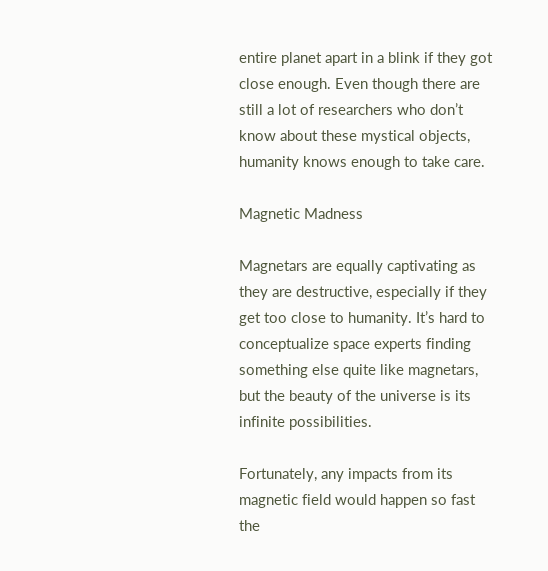entire planet apart in a blink if they got close enough. Even though there are still a lot of researchers who don’t know about these mystical objects, humanity knows enough to take care.

Magnetic Madness

Magnetars are equally captivating as they are destructive, especially if they get too close to humanity. It’s hard to conceptualize space experts finding something else quite like magnetars, but the beauty of the universe is its infinite possibilities.

Fortunately, any impacts from its magnetic field would happen so fast the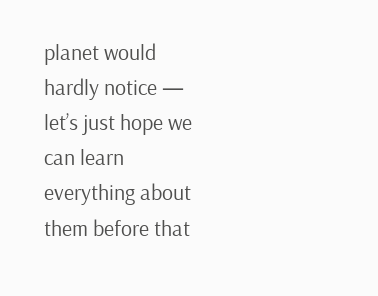planet would hardly notice — let’s just hope we can learn everything about them before that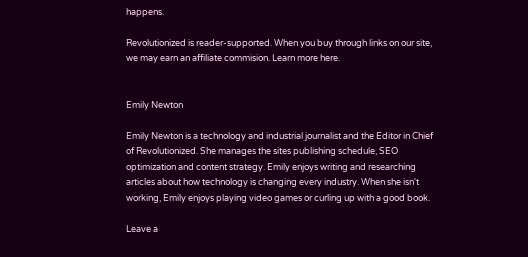happens.

Revolutionized is reader-supported. When you buy through links on our site, we may earn an affiliate commision. Learn more here.


Emily Newton

Emily Newton is a technology and industrial journalist and the Editor in Chief of Revolutionized. She manages the sites publishing schedule, SEO optimization and content strategy. Emily enjoys writing and researching articles about how technology is changing every industry. When she isn't working, Emily enjoys playing video games or curling up with a good book.

Leave a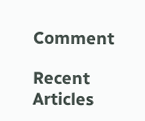Comment

Recent Articles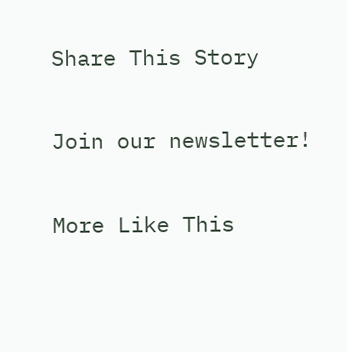Share This Story

Join our newsletter!

More Like This